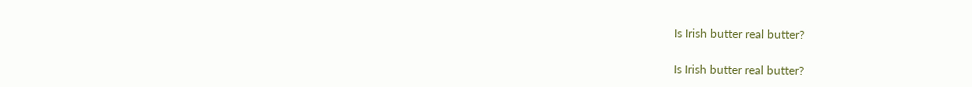Is Irish butter real butter?

Is Irish butter real butter?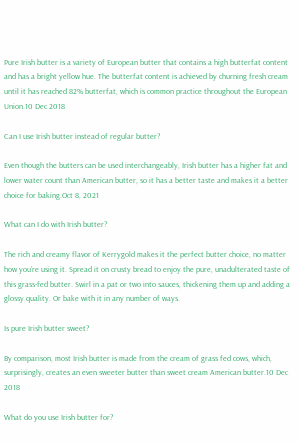Pure Irish butter is a variety of European butter that contains a high butterfat content and has a bright yellow hue. The butterfat content is achieved by churning fresh cream until it has reached 82% butterfat, which is common practice throughout the European Union.10 Dec 2018

Can I use Irish butter instead of regular butter?

Even though the butters can be used interchangeably, Irish butter has a higher fat and lower water count than American butter, so it has a better taste and makes it a better choice for baking.Oct 8, 2021

What can I do with Irish butter?

The rich and creamy flavor of Kerrygold makes it the perfect butter choice, no matter how you’re using it. Spread it on crusty bread to enjoy the pure, unadulterated taste of this grass-fed butter. Swirl in a pat or two into sauces, thickening them up and adding a glossy quality. Or bake with it in any number of ways.

Is pure Irish butter sweet?

By comparison, most Irish butter is made from the cream of grass fed cows, which, surprisingly, creates an even sweeter butter than sweet cream American butter.10 Dec 2018

What do you use Irish butter for?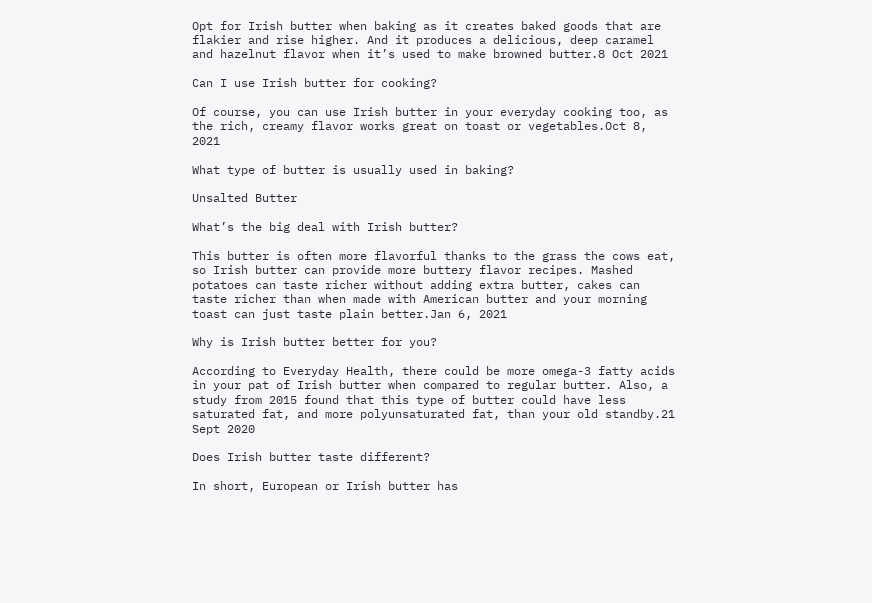Opt for Irish butter when baking as it creates baked goods that are flakier and rise higher. And it produces a delicious, deep caramel and hazelnut flavor when it’s used to make browned butter.8 Oct 2021

Can I use Irish butter for cooking?

Of course, you can use Irish butter in your everyday cooking too, as the rich, creamy flavor works great on toast or vegetables.Oct 8, 2021

What type of butter is usually used in baking?

Unsalted Butter

What’s the big deal with Irish butter?

This butter is often more flavorful thanks to the grass the cows eat, so Irish butter can provide more buttery flavor recipes. Mashed potatoes can taste richer without adding extra butter, cakes can taste richer than when made with American butter and your morning toast can just taste plain better.Jan 6, 2021

Why is Irish butter better for you?

According to Everyday Health, there could be more omega-3 fatty acids in your pat of Irish butter when compared to regular butter. Also, a study from 2015 found that this type of butter could have less saturated fat, and more polyunsaturated fat, than your old standby.21 Sept 2020

Does Irish butter taste different?

In short, European or Irish butter has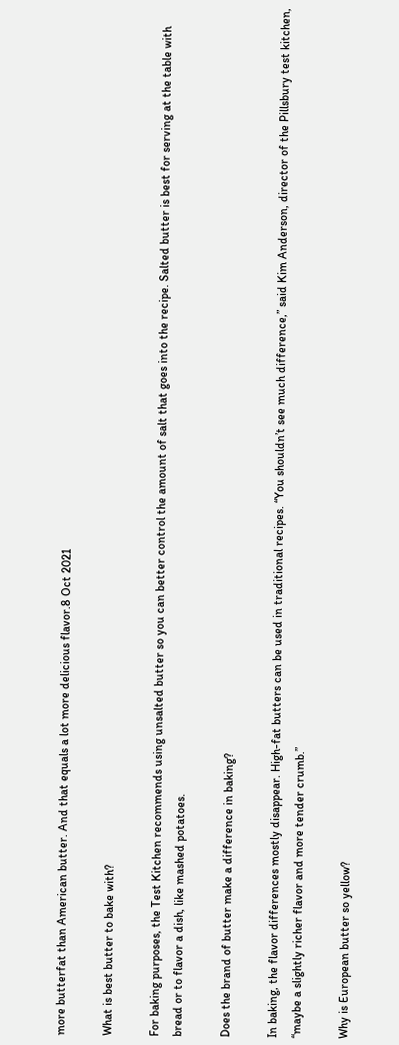more butterfat than American butter. And that equals a lot more delicious flavor.8 Oct 2021

What is best butter to bake with?

For baking purposes, the Test Kitchen recommends using unsalted butter so you can better control the amount of salt that goes into the recipe. Salted butter is best for serving at the table with bread or to flavor a dish, like mashed potatoes.

Does the brand of butter make a difference in baking?

In baking, the flavor differences mostly disappear. High-fat butters can be used in traditional recipes. “You shouldn’t see much difference,” said Kim Anderson, director of the Pillsbury test kitchen, “maybe a slightly richer flavor and more tender crumb.”

Why is European butter so yellow?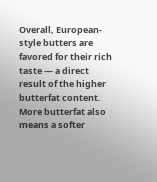Overall, European-style butters are favored for their rich taste — a direct result of the higher butterfat content. More butterfat also means a softer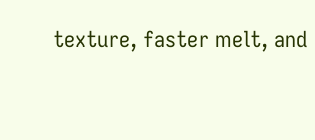texture, faster melt, and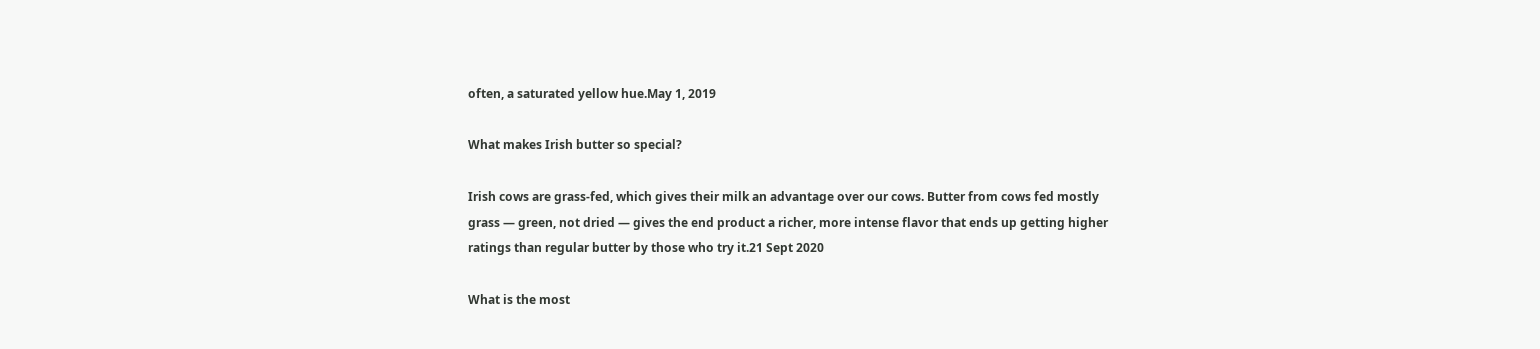often, a saturated yellow hue.May 1, 2019

What makes Irish butter so special?

Irish cows are grass-fed, which gives their milk an advantage over our cows. Butter from cows fed mostly grass — green, not dried — gives the end product a richer, more intense flavor that ends up getting higher ratings than regular butter by those who try it.21 Sept 2020

What is the most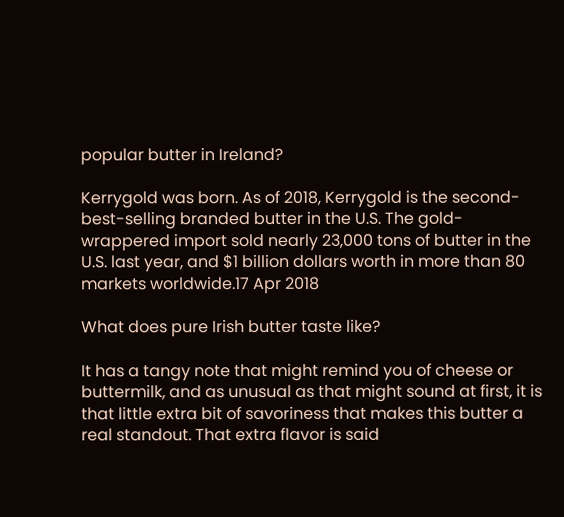popular butter in Ireland?

Kerrygold was born. As of 2018, Kerrygold is the second-best-selling branded butter in the U.S. The gold-wrappered import sold nearly 23,000 tons of butter in the U.S. last year, and $1 billion dollars worth in more than 80 markets worldwide.17 Apr 2018

What does pure Irish butter taste like?

It has a tangy note that might remind you of cheese or buttermilk, and as unusual as that might sound at first, it is that little extra bit of savoriness that makes this butter a real standout. That extra flavor is said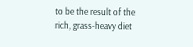to be the result of the rich, grass-heavy diet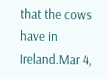that the cows have in Ireland.Mar 4,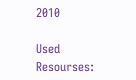2010

Used Resourses: